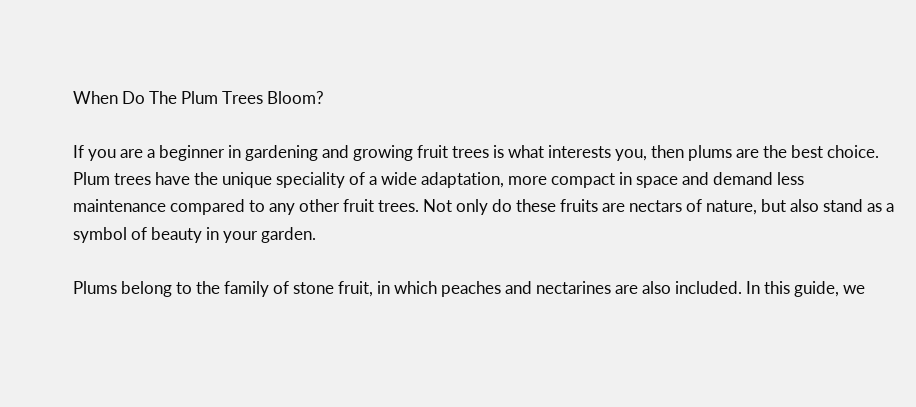When Do The Plum Trees Bloom?

If you are a beginner in gardening and growing fruit trees is what interests you, then plums are the best choice. Plum trees have the unique speciality of a wide adaptation, more compact in space and demand less maintenance compared to any other fruit trees. Not only do these fruits are nectars of nature, but also stand as a symbol of beauty in your garden.

Plums belong to the family of stone fruit, in which peaches and nectarines are also included. In this guide, we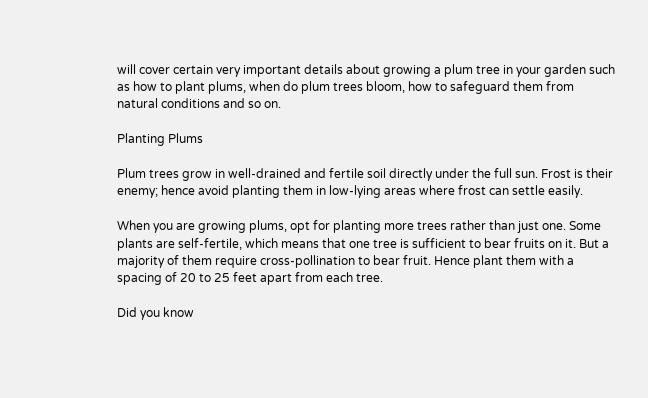will cover certain very important details about growing a plum tree in your garden such as how to plant plums, when do plum trees bloom, how to safeguard them from natural conditions and so on.

Planting Plums

Plum trees grow in well-drained and fertile soil directly under the full sun. Frost is their enemy; hence avoid planting them in low-lying areas where frost can settle easily.

When you are growing plums, opt for planting more trees rather than just one. Some plants are self-fertile, which means that one tree is sufficient to bear fruits on it. But a majority of them require cross-pollination to bear fruit. Hence plant them with a spacing of 20 to 25 feet apart from each tree.

Did you know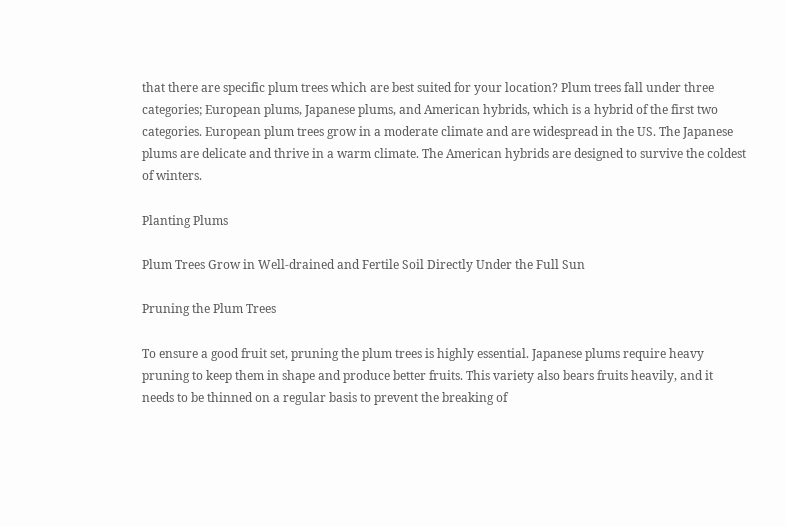that there are specific plum trees which are best suited for your location? Plum trees fall under three categories; European plums, Japanese plums, and American hybrids, which is a hybrid of the first two categories. European plum trees grow in a moderate climate and are widespread in the US. The Japanese plums are delicate and thrive in a warm climate. The American hybrids are designed to survive the coldest of winters.

Planting Plums

Plum Trees Grow in Well-drained and Fertile Soil Directly Under the Full Sun

Pruning the Plum Trees

To ensure a good fruit set, pruning the plum trees is highly essential. Japanese plums require heavy pruning to keep them in shape and produce better fruits. This variety also bears fruits heavily, and it needs to be thinned on a regular basis to prevent the breaking of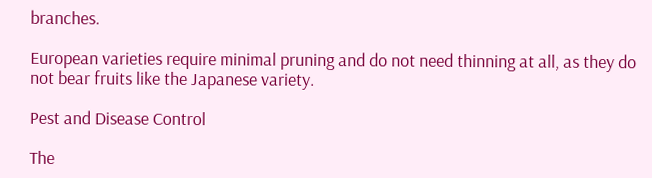branches.

European varieties require minimal pruning and do not need thinning at all, as they do not bear fruits like the Japanese variety.

Pest and Disease Control

The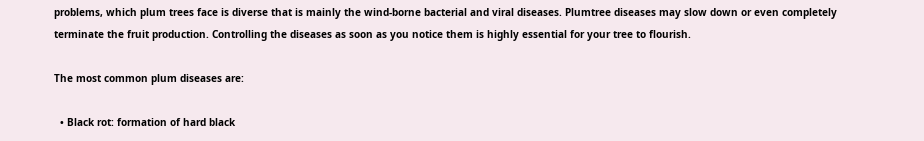problems, which plum trees face is diverse that is mainly the wind-borne bacterial and viral diseases. Plumtree diseases may slow down or even completely terminate the fruit production. Controlling the diseases as soon as you notice them is highly essential for your tree to flourish.

The most common plum diseases are:

  • Black rot: formation of hard black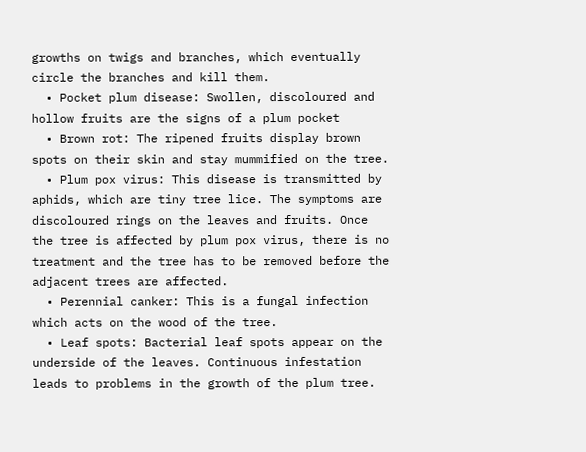growths on twigs and branches, which eventually circle the branches and kill them.
  • Pocket plum disease: Swollen, discoloured and hollow fruits are the signs of a plum pocket
  • Brown rot: The ripened fruits display brown spots on their skin and stay mummified on the tree.
  • Plum pox virus: This disease is transmitted by aphids, which are tiny tree lice. The symptoms are discoloured rings on the leaves and fruits. Once the tree is affected by plum pox virus, there is no treatment and the tree has to be removed before the adjacent trees are affected.
  • Perennial canker: This is a fungal infection which acts on the wood of the tree.
  • Leaf spots: Bacterial leaf spots appear on the underside of the leaves. Continuous infestation leads to problems in the growth of the plum tree.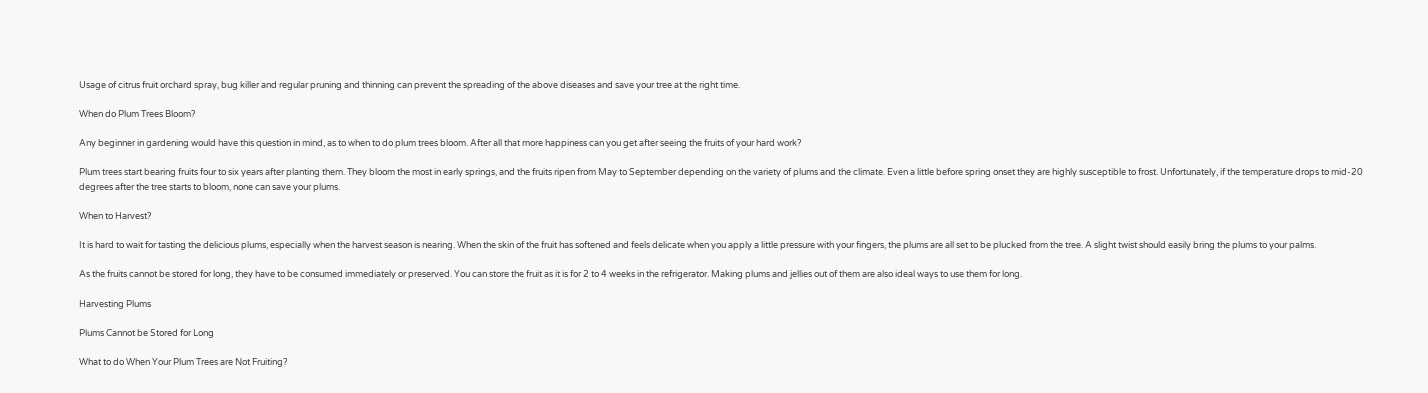Usage of citrus fruit orchard spray, bug killer and regular pruning and thinning can prevent the spreading of the above diseases and save your tree at the right time.

When do Plum Trees Bloom?

Any beginner in gardening would have this question in mind, as to when to do plum trees bloom. After all that more happiness can you get after seeing the fruits of your hard work?

Plum trees start bearing fruits four to six years after planting them. They bloom the most in early springs, and the fruits ripen from May to September depending on the variety of plums and the climate. Even a little before spring onset they are highly susceptible to frost. Unfortunately, if the temperature drops to mid-20 degrees after the tree starts to bloom, none can save your plums.

When to Harvest?

It is hard to wait for tasting the delicious plums, especially when the harvest season is nearing. When the skin of the fruit has softened and feels delicate when you apply a little pressure with your fingers, the plums are all set to be plucked from the tree. A slight twist should easily bring the plums to your palms.

As the fruits cannot be stored for long, they have to be consumed immediately or preserved. You can store the fruit as it is for 2 to 4 weeks in the refrigerator. Making plums and jellies out of them are also ideal ways to use them for long.

Harvesting Plums

Plums Cannot be Stored for Long

What to do When Your Plum Trees are Not Fruiting?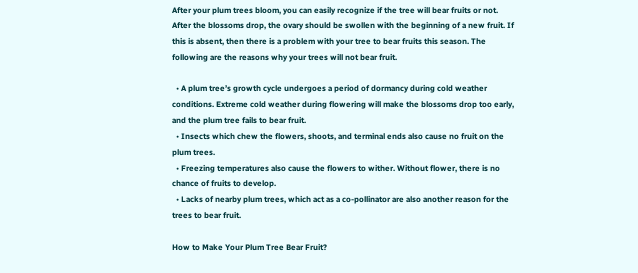After your plum trees bloom, you can easily recognize if the tree will bear fruits or not. After the blossoms drop, the ovary should be swollen with the beginning of a new fruit. If this is absent, then there is a problem with your tree to bear fruits this season. The following are the reasons why your trees will not bear fruit.

  • A plum tree’s growth cycle undergoes a period of dormancy during cold weather conditions. Extreme cold weather during flowering will make the blossoms drop too early, and the plum tree fails to bear fruit.
  • Insects which chew the flowers, shoots, and terminal ends also cause no fruit on the plum trees.
  • Freezing temperatures also cause the flowers to wither. Without flower, there is no chance of fruits to develop.
  • Lacks of nearby plum trees, which act as a co-pollinator are also another reason for the trees to bear fruit.

How to Make Your Plum Tree Bear Fruit?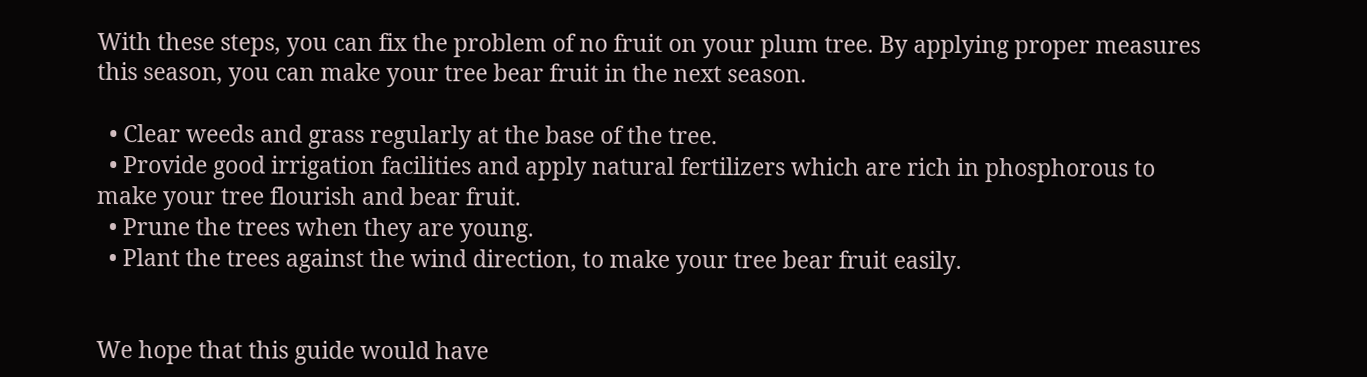With these steps, you can fix the problem of no fruit on your plum tree. By applying proper measures this season, you can make your tree bear fruit in the next season.

  • Clear weeds and grass regularly at the base of the tree.
  • Provide good irrigation facilities and apply natural fertilizers which are rich in phosphorous to make your tree flourish and bear fruit.
  • Prune the trees when they are young.
  • Plant the trees against the wind direction, to make your tree bear fruit easily.


We hope that this guide would have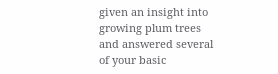given an insight into growing plum trees and answered several of your basic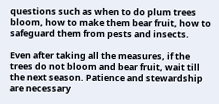questions such as when to do plum trees bloom, how to make them bear fruit, how to safeguard them from pests and insects.

Even after taking all the measures, if the trees do not bloom and bear fruit, wait till the next season. Patience and stewardship are necessary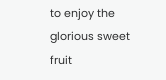to enjoy the glorious sweet fruit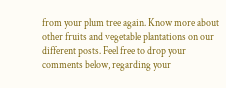from your plum tree again. Know more about other fruits and vegetable plantations on our different posts. Feel free to drop your comments below, regarding your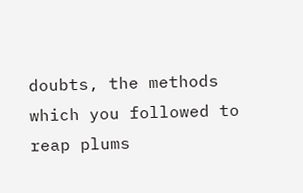doubts, the methods which you followed to reap plums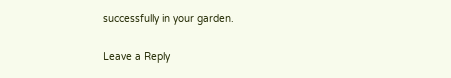successfully in your garden.

Leave a Reply